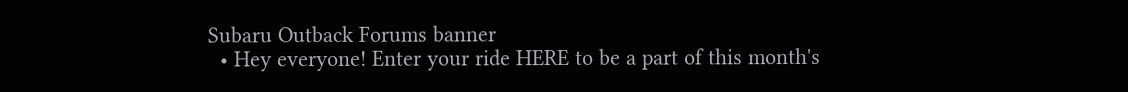Subaru Outback Forums banner
  • Hey everyone! Enter your ride HERE to be a part of this month's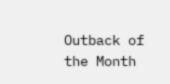Outback of the Month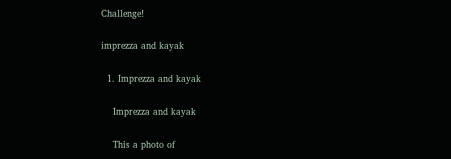Challenge!

imprezza and kayak

  1. Imprezza and kayak

    Imprezza and kayak

    This a photo of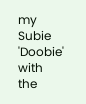my Subie 'Doobie' with the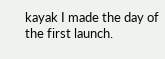kayak I made the day of the first launch.